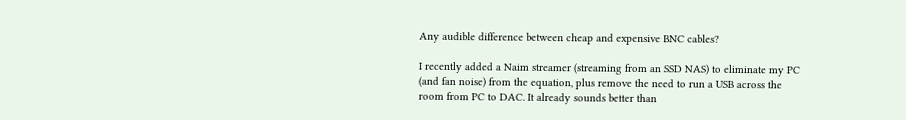Any audible difference between cheap and expensive BNC cables?

I recently added a Naim streamer (streaming from an SSD NAS) to eliminate my PC (and fan noise) from the equation, plus remove the need to run a USB across the room from PC to DAC. It already sounds better than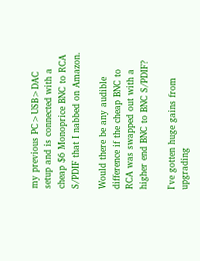my previous PC>USB>DAC setup and is connected with a cheap $6 Monoprice BNC to RCA S/PDIF that I nabbed on Amazon.

Would there be any audible difference if the cheap BNC to RCA was swapped out with a higher end BNC to BNC S/PDIF?

I've gotten huge gains from upgrading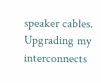speaker cables. Upgrading my interconnects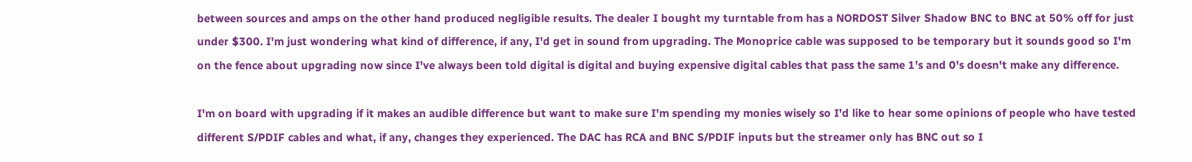between sources and amps on the other hand produced negligible results. The dealer I bought my turntable from has a NORDOST Silver Shadow BNC to BNC at 50% off for just under $300. I'm just wondering what kind of difference, if any, I'd get in sound from upgrading. The Monoprice cable was supposed to be temporary but it sounds good so I'm on the fence about upgrading now since I've always been told digital is digital and buying expensive digital cables that pass the same 1's and 0's doesn't make any difference.

I'm on board with upgrading if it makes an audible difference but want to make sure I'm spending my monies wisely so I'd like to hear some opinions of people who have tested different S/PDIF cables and what, if any, changes they experienced. The DAC has RCA and BNC S/PDIF inputs but the streamer only has BNC out so I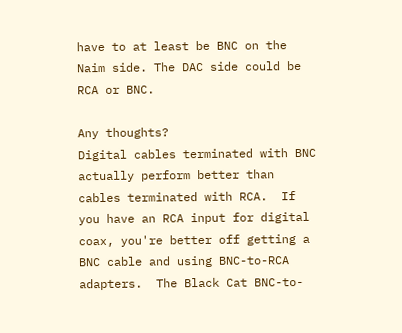have to at least be BNC on the Naim side. The DAC side could be RCA or BNC.

Any thoughts?
Digital cables terminated with BNC actually perform better than cables terminated with RCA.  If you have an RCA input for digital coax, you're better off getting a BNC cable and using BNC-to-RCA adapters.  The Black Cat BNC-to-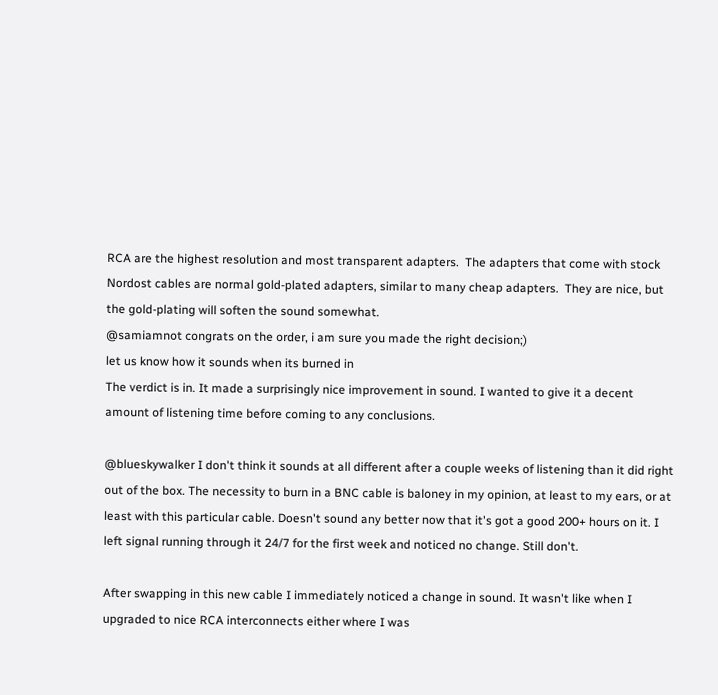RCA are the highest resolution and most transparent adapters.  The adapters that come with stock Nordost cables are normal gold-plated adapters, similar to many cheap adapters.  They are nice, but the gold-plating will soften the sound somewhat.
@samiamnot congrats on the order, i am sure you made the right decision;)
let us know how it sounds when its burned in
The verdict is in. It made a surprisingly nice improvement in sound. I wanted to give it a decent amount of listening time before coming to any conclusions.

@blueskywalker I don't think it sounds at all different after a couple weeks of listening than it did right out of the box. The necessity to burn in a BNC cable is baloney in my opinion, at least to my ears, or at least with this particular cable. Doesn't sound any better now that it's got a good 200+ hours on it. I left signal running through it 24/7 for the first week and noticed no change. Still don't.

After swapping in this new cable I immediately noticed a change in sound. It wasn't like when I upgraded to nice RCA interconnects either where I was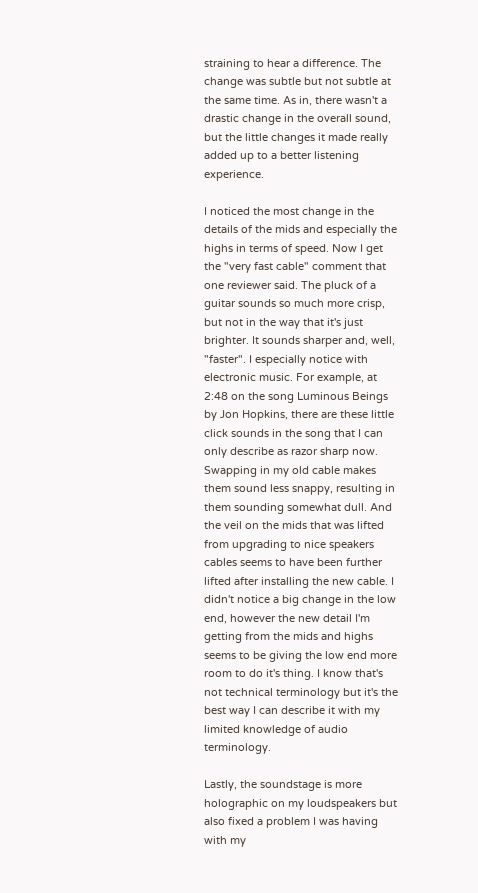straining to hear a difference. The change was subtle but not subtle at the same time. As in, there wasn't a drastic change in the overall sound, but the little changes it made really added up to a better listening experience.

I noticed the most change in the details of the mids and especially the highs in terms of speed. Now I get the "very fast cable" comment that one reviewer said. The pluck of a guitar sounds so much more crisp, but not in the way that it's just brighter. It sounds sharper and, well, "faster". I especially notice with electronic music. For example, at 2:48 on the song Luminous Beings by Jon Hopkins, there are these little click sounds in the song that I can only describe as razor sharp now. Swapping in my old cable makes them sound less snappy, resulting in them sounding somewhat dull. And the veil on the mids that was lifted from upgrading to nice speakers cables seems to have been further lifted after installing the new cable. I didn't notice a big change in the low end, however the new detail I'm getting from the mids and highs seems to be giving the low end more room to do it's thing. I know that's not technical terminology but it's the best way I can describe it with my limited knowledge of audio terminology.

Lastly, the soundstage is more holographic on my loudspeakers but also fixed a problem I was having with my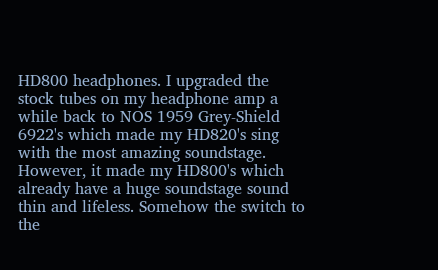HD800 headphones. I upgraded the stock tubes on my headphone amp a while back to NOS 1959 Grey-Shield 6922's which made my HD820's sing with the most amazing soundstage. However, it made my HD800's which already have a huge soundstage sound thin and lifeless. Somehow the switch to the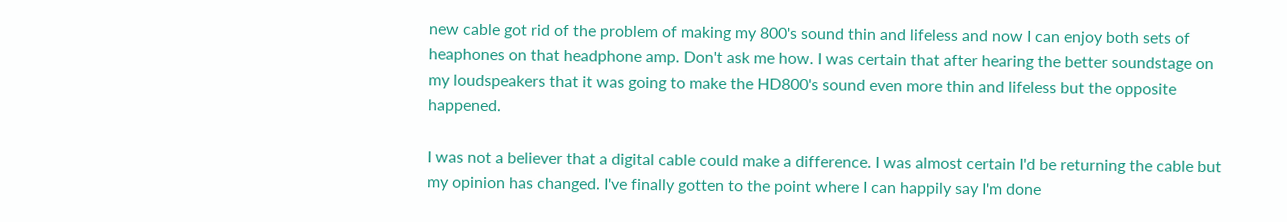new cable got rid of the problem of making my 800's sound thin and lifeless and now I can enjoy both sets of heaphones on that headphone amp. Don't ask me how. I was certain that after hearing the better soundstage on my loudspeakers that it was going to make the HD800's sound even more thin and lifeless but the opposite happened.

I was not a believer that a digital cable could make a difference. I was almost certain I'd be returning the cable but my opinion has changed. I've finally gotten to the point where I can happily say I'm done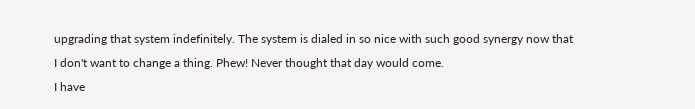upgrading that system indefinitely. The system is dialed in so nice with such good synergy now that I don't want to change a thing. Phew! Never thought that day would come.
I have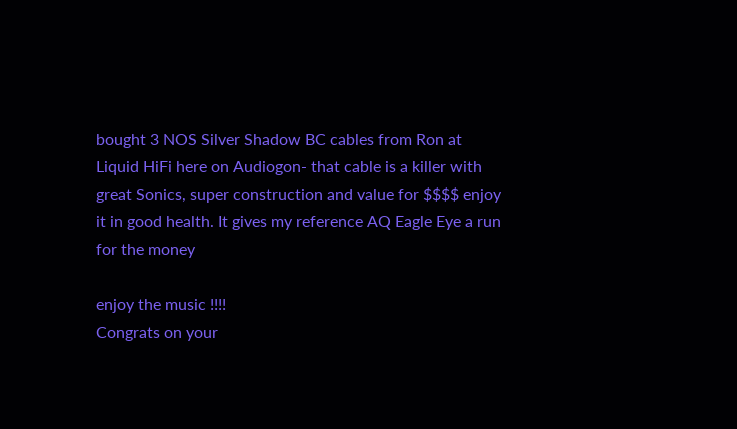bought 3 NOS Silver Shadow BC cables from Ron at Liquid HiFi here on Audiogon- that cable is a killer with great Sonics, super construction and value for $$$$ enjoy it in good health. It gives my reference AQ Eagle Eye a run for the money

enjoy the music !!!!
Congrats on your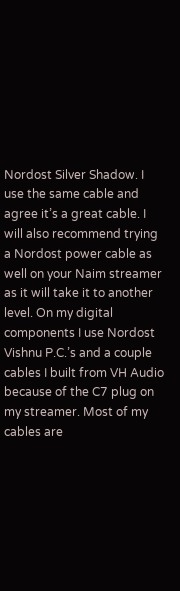Nordost Silver Shadow. I use the same cable and agree it’s a great cable. I will also recommend trying a Nordost power cable as well on your Naim streamer as it will take it to another level. On my digital components I use Nordost Vishnu P.C.’s and a couple cables I built from VH Audio because of the C7 plug on my streamer. Most of my cables are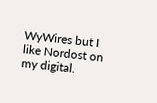WyWires but I like Nordost on my digital.